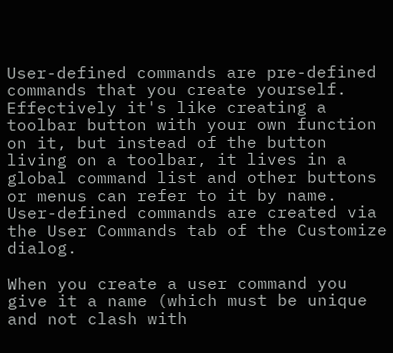User-defined commands are pre-defined commands that you create yourself. Effectively it's like creating a toolbar button with your own function on it, but instead of the button living on a toolbar, it lives in a global command list and other buttons or menus can refer to it by name. User-defined commands are created via the User Commands tab of the Customize dialog.

When you create a user command you give it a name (which must be unique and not clash with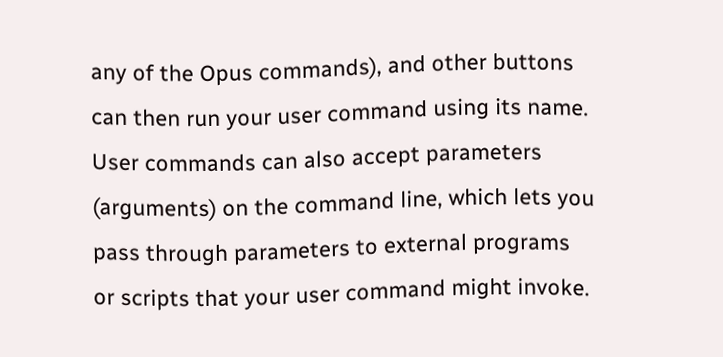any of the Opus commands), and other buttons can then run your user command using its name. User commands can also accept parameters (arguments) on the command line, which lets you pass through parameters to external programs or scripts that your user command might invoke.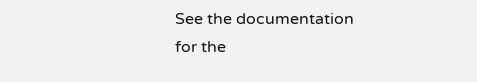See the documentation for the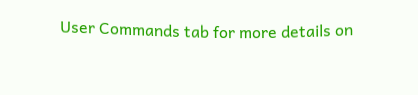User Commands tab for more details on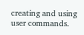creating and using user commands.